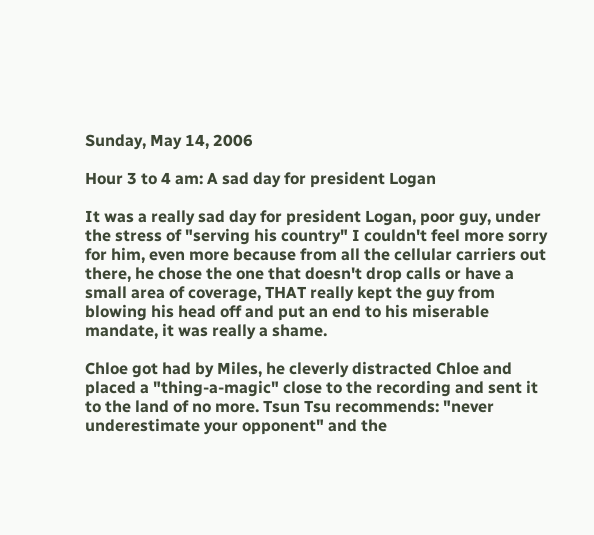Sunday, May 14, 2006

Hour 3 to 4 am: A sad day for president Logan

It was a really sad day for president Logan, poor guy, under the stress of "serving his country" I couldn't feel more sorry for him, even more because from all the cellular carriers out there, he chose the one that doesn't drop calls or have a small area of coverage, THAT really kept the guy from blowing his head off and put an end to his miserable mandate, it was really a shame.

Chloe got had by Miles, he cleverly distracted Chloe and placed a "thing-a-magic" close to the recording and sent it to the land of no more. Tsun Tsu recommends: "never underestimate your opponent" and the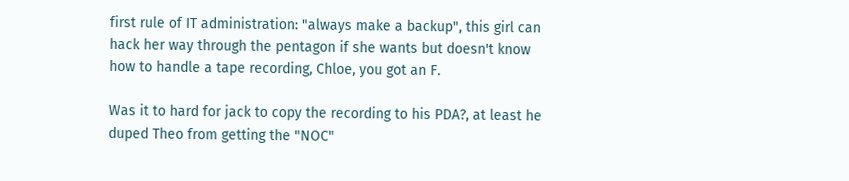first rule of IT administration: "always make a backup", this girl can hack her way through the pentagon if she wants but doesn't know how to handle a tape recording, Chloe, you got an F.

Was it to hard for jack to copy the recording to his PDA?, at least he duped Theo from getting the "NOC"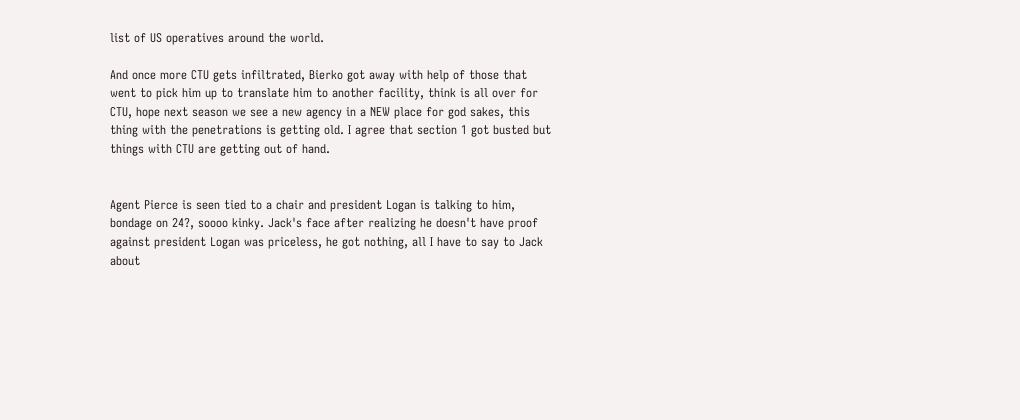list of US operatives around the world.

And once more CTU gets infiltrated, Bierko got away with help of those that went to pick him up to translate him to another facility, think is all over for CTU, hope next season we see a new agency in a NEW place for god sakes, this thing with the penetrations is getting old. I agree that section 1 got busted but things with CTU are getting out of hand.


Agent Pierce is seen tied to a chair and president Logan is talking to him, bondage on 24?, soooo kinky. Jack's face after realizing he doesn't have proof against president Logan was priceless, he got nothing, all I have to say to Jack about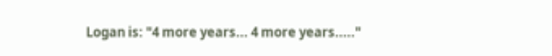Logan is: "4 more years... 4 more years....."